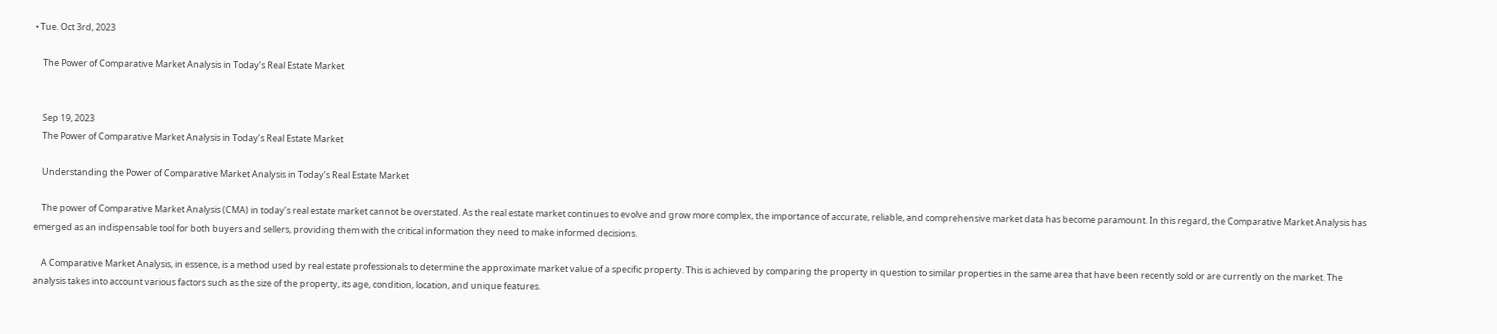• Tue. Oct 3rd, 2023

    The Power of Comparative Market Analysis in Today’s Real Estate Market


    Sep 19, 2023
    The Power of Comparative Market Analysis in Today’s Real Estate Market

    Understanding the Power of Comparative Market Analysis in Today’s Real Estate Market

    The power of Comparative Market Analysis (CMA) in today’s real estate market cannot be overstated. As the real estate market continues to evolve and grow more complex, the importance of accurate, reliable, and comprehensive market data has become paramount. In this regard, the Comparative Market Analysis has emerged as an indispensable tool for both buyers and sellers, providing them with the critical information they need to make informed decisions.

    A Comparative Market Analysis, in essence, is a method used by real estate professionals to determine the approximate market value of a specific property. This is achieved by comparing the property in question to similar properties in the same area that have been recently sold or are currently on the market. The analysis takes into account various factors such as the size of the property, its age, condition, location, and unique features.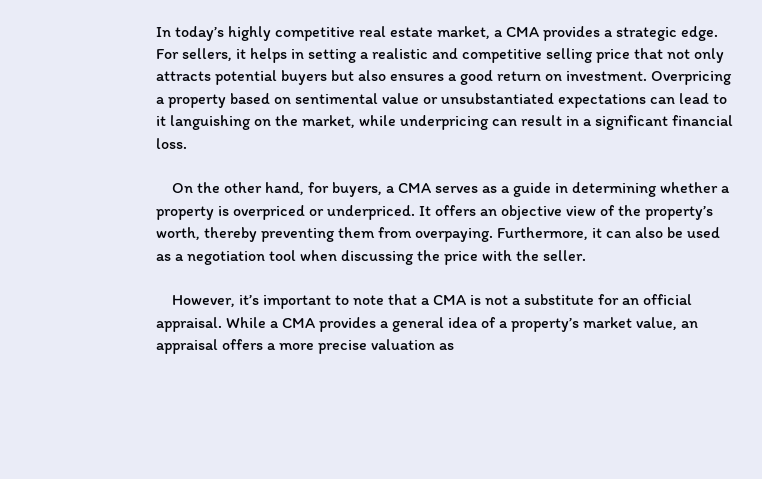In today’s highly competitive real estate market, a CMA provides a strategic edge. For sellers, it helps in setting a realistic and competitive selling price that not only attracts potential buyers but also ensures a good return on investment. Overpricing a property based on sentimental value or unsubstantiated expectations can lead to it languishing on the market, while underpricing can result in a significant financial loss.

    On the other hand, for buyers, a CMA serves as a guide in determining whether a property is overpriced or underpriced. It offers an objective view of the property’s worth, thereby preventing them from overpaying. Furthermore, it can also be used as a negotiation tool when discussing the price with the seller.

    However, it’s important to note that a CMA is not a substitute for an official appraisal. While a CMA provides a general idea of a property’s market value, an appraisal offers a more precise valuation as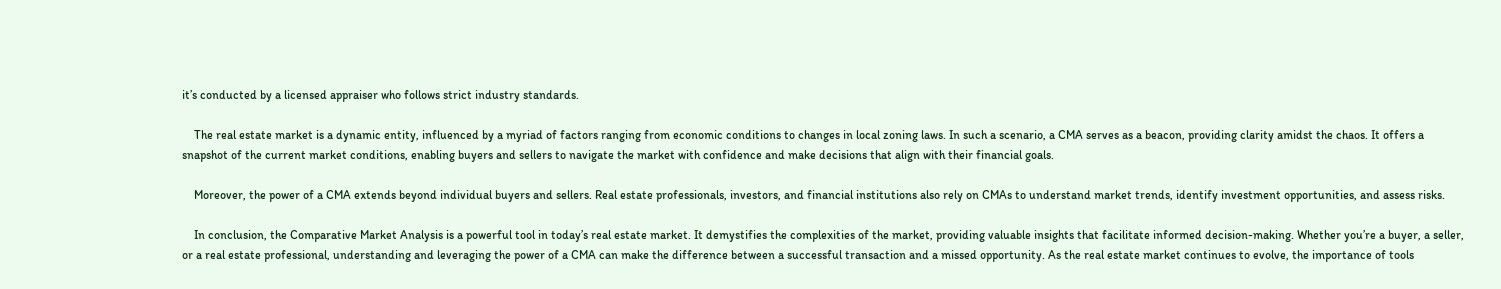it’s conducted by a licensed appraiser who follows strict industry standards.

    The real estate market is a dynamic entity, influenced by a myriad of factors ranging from economic conditions to changes in local zoning laws. In such a scenario, a CMA serves as a beacon, providing clarity amidst the chaos. It offers a snapshot of the current market conditions, enabling buyers and sellers to navigate the market with confidence and make decisions that align with their financial goals.

    Moreover, the power of a CMA extends beyond individual buyers and sellers. Real estate professionals, investors, and financial institutions also rely on CMAs to understand market trends, identify investment opportunities, and assess risks.

    In conclusion, the Comparative Market Analysis is a powerful tool in today’s real estate market. It demystifies the complexities of the market, providing valuable insights that facilitate informed decision-making. Whether you’re a buyer, a seller, or a real estate professional, understanding and leveraging the power of a CMA can make the difference between a successful transaction and a missed opportunity. As the real estate market continues to evolve, the importance of tools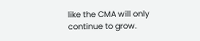like the CMA will only continue to grow.